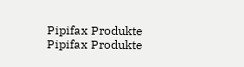Pipifax Produkte
Pipifax Produkte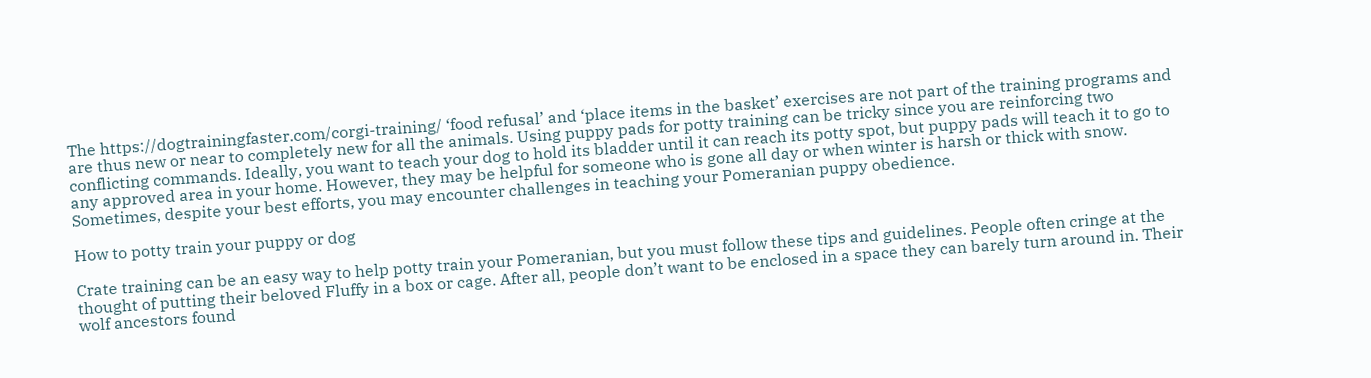The https://dogtrainingfaster.com/corgi-training/ ‘food refusal’ and ‘place items in the basket’ exercises are not part of the training programs and are thus new or near to completely new for all the animals. Using puppy pads for potty training can be tricky since you are reinforcing two conflicting commands. Ideally, you want to teach your dog to hold its bladder until it can reach its potty spot, but puppy pads will teach it to go to any approved area in your home. However, they may be helpful for someone who is gone all day or when winter is harsh or thick with snow. Sometimes, despite your best efforts, you may encounter challenges in teaching your Pomeranian puppy obedience.

How to potty train your puppy or dog

Crate training can be an easy way to help potty train your Pomeranian, but you must follow these tips and guidelines. People often cringe at the thought of putting their beloved Fluffy in a box or cage. After all, people don’t want to be enclosed in a space they can barely turn around in. Their wolf ancestors found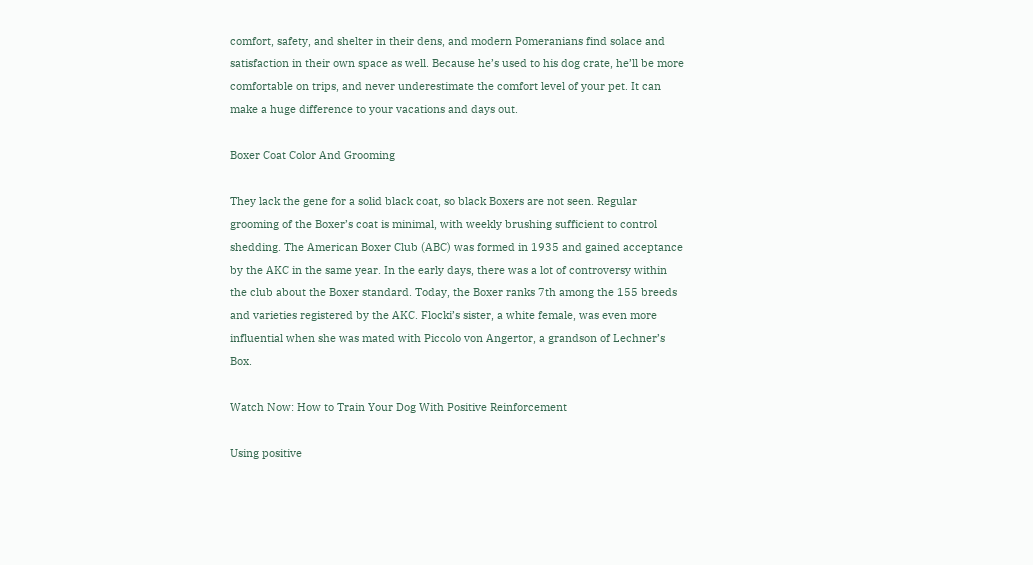comfort, safety, and shelter in their dens, and modern Pomeranians find solace and satisfaction in their own space as well. Because he’s used to his dog crate, he’ll be more comfortable on trips, and never underestimate the comfort level of your pet. It can make a huge difference to your vacations and days out.

Boxer Coat Color And Grooming

They lack the gene for a solid black coat, so black Boxers are not seen. Regular grooming of the Boxer’s coat is minimal, with weekly brushing sufficient to control shedding. The American Boxer Club (ABC) was formed in 1935 and gained acceptance by the AKC in the same year. In the early days, there was a lot of controversy within the club about the Boxer standard. Today, the Boxer ranks 7th among the 155 breeds and varieties registered by the AKC. Flocki’s sister, a white female, was even more influential when she was mated with Piccolo von Angertor, a grandson of Lechner’s Box.

Watch Now: How to Train Your Dog With Positive Reinforcement

Using positive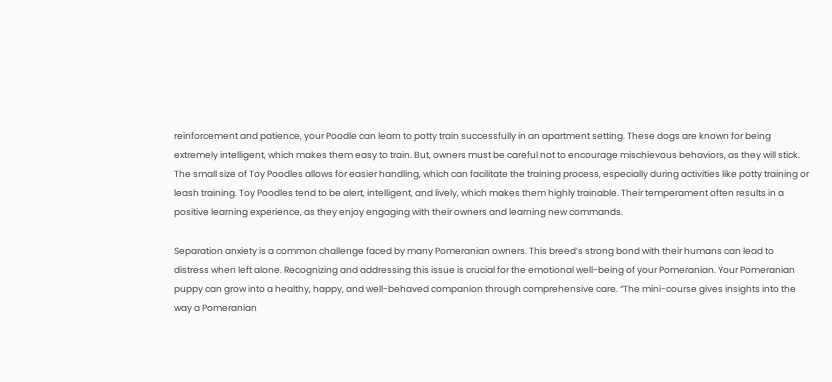reinforcement and patience, your Poodle can learn to potty train successfully in an apartment setting. These dogs are known for being extremely intelligent, which makes them easy to train. But, owners must be careful not to encourage mischievous behaviors, as they will stick. The small size of Toy Poodles allows for easier handling, which can facilitate the training process, especially during activities like potty training or leash training. Toy Poodles tend to be alert, intelligent, and lively, which makes them highly trainable. Their temperament often results in a positive learning experience, as they enjoy engaging with their owners and learning new commands.

Separation anxiety is a common challenge faced by many Pomeranian owners. This breed’s strong bond with their humans can lead to distress when left alone. Recognizing and addressing this issue is crucial for the emotional well-being of your Pomeranian. Your Pomeranian puppy can grow into a healthy, happy, and well-behaved companion through comprehensive care. “The mini-course gives insights into the way a Pomeranian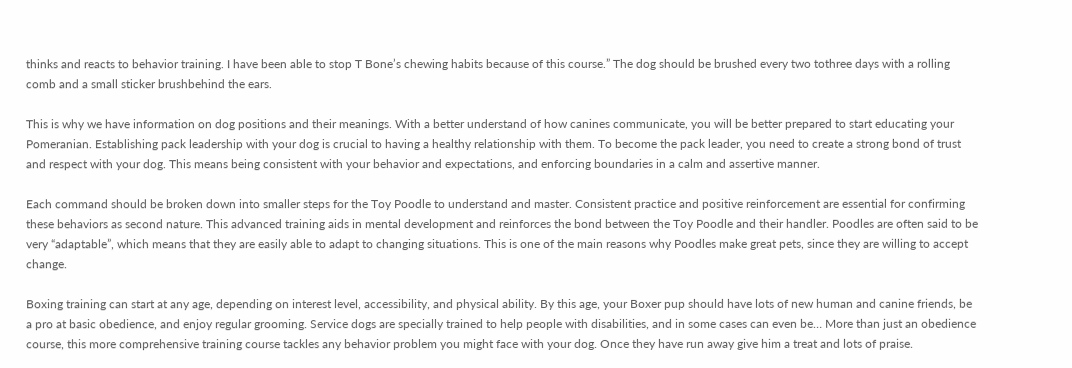thinks and reacts to behavior training. I have been able to stop T Bone’s chewing habits because of this course.” The dog should be brushed every two tothree days with a rolling comb and a small sticker brushbehind the ears.

This is why we have information on dog positions and their meanings. With a better understand of how canines communicate, you will be better prepared to start educating your Pomeranian. Establishing pack leadership with your dog is crucial to having a healthy relationship with them. To become the pack leader, you need to create a strong bond of trust and respect with your dog. This means being consistent with your behavior and expectations, and enforcing boundaries in a calm and assertive manner.

Each command should be broken down into smaller steps for the Toy Poodle to understand and master. Consistent practice and positive reinforcement are essential for confirming these behaviors as second nature. This advanced training aids in mental development and reinforces the bond between the Toy Poodle and their handler. Poodles are often said to be very “adaptable”, which means that they are easily able to adapt to changing situations. This is one of the main reasons why Poodles make great pets, since they are willing to accept change.

Boxing training can start at any age, depending on interest level, accessibility, and physical ability. By this age, your Boxer pup should have lots of new human and canine friends, be a pro at basic obedience, and enjoy regular grooming. Service dogs are specially trained to help people with disabilities, and in some cases can even be… More than just an obedience course, this more comprehensive training course tackles any behavior problem you might face with your dog. Once they have run away give him a treat and lots of praise.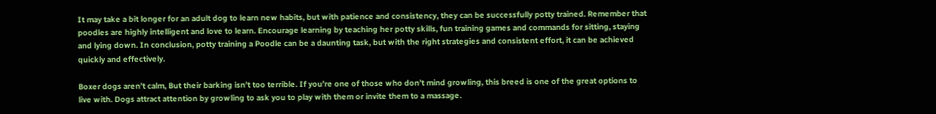It may take a bit longer for an adult dog to learn new habits, but with patience and consistency, they can be successfully potty trained. Remember that poodles are highly intelligent and love to learn. Encourage learning by teaching her potty skills, fun training games and commands for sitting, staying and lying down. In conclusion, potty training a Poodle can be a daunting task, but with the right strategies and consistent effort, it can be achieved quickly and effectively.

Boxer dogs aren’t calm, But their barking isn’t too terrible. If you’re one of those who don’t mind growling, this breed is one of the great options to live with. Dogs attract attention by growling to ask you to play with them or invite them to a massage.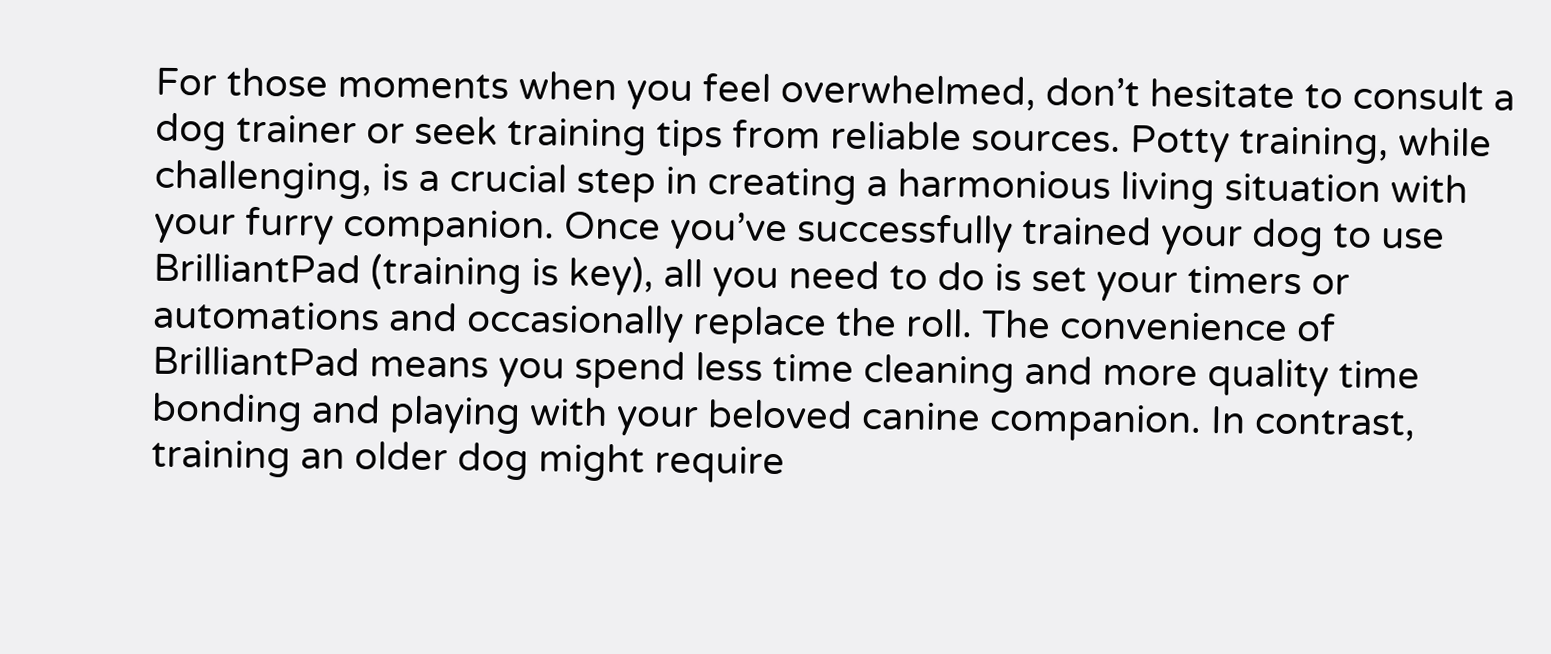For those moments when you feel overwhelmed, don’t hesitate to consult a dog trainer or seek training tips from reliable sources. Potty training, while challenging, is a crucial step in creating a harmonious living situation with your furry companion. Once you’ve successfully trained your dog to use BrilliantPad (training is key), all you need to do is set your timers or automations and occasionally replace the roll. The convenience of BrilliantPad means you spend less time cleaning and more quality time bonding and playing with your beloved canine companion. In contrast, training an older dog might require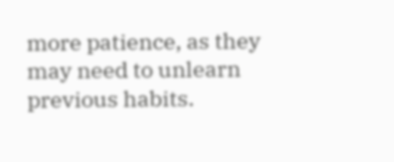more patience, as they may need to unlearn previous habits.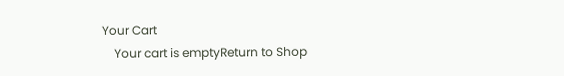Your Cart
    Your cart is emptyReturn to Shop